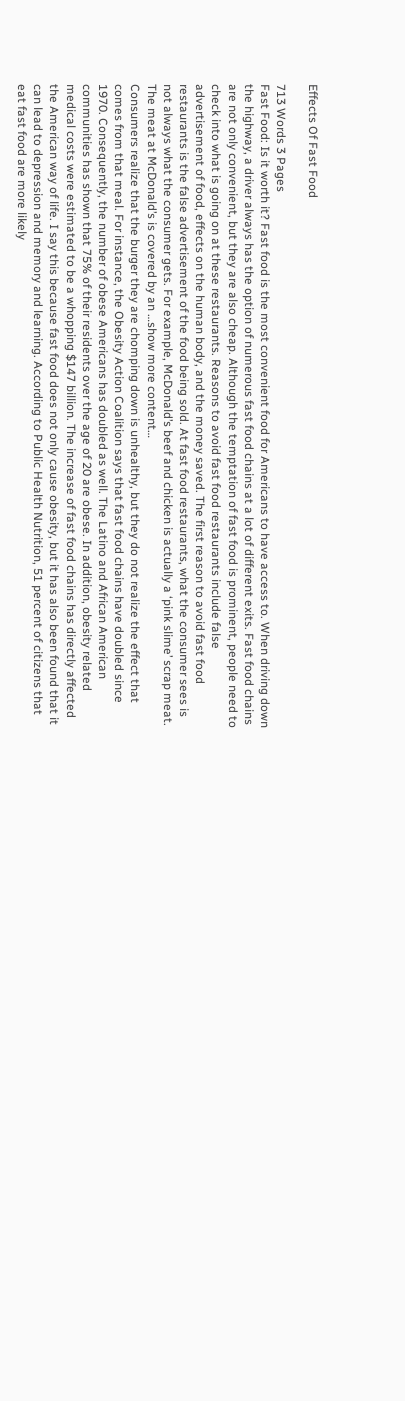Effects Of Fast Food

713 Words 3 Pages
Fast Food: Is it worth it? Fast food is the most convenient food for Americans to have access to. When driving down the highway, a driver always has the option of numerous fast food chains at a lot of different exits. Fast food chains are not only convenient, but they are also cheap. Although the temptation of fast food is prominent, people need to check into what is going on at these restaurants. Reasons to avoid fast food restaurants include false advertisement of food, effects on the human body, and the money saved. The first reason to avoid fast food restaurants is the false advertisement of the food being sold. At fast food restaurants, what the consumer sees is not always what the consumer gets. For example, McDonald’s beef and chicken is actually a ‘pink slime’ scrap meat. The meat at McDonald’s is covered by an …show more content…
Consumers realize that the burger they are chomping down is unhealthy, but they do not realize the effect that comes from that meal. For instance, the Obesity Action Coalition says that fast food chains have doubled since 1970. Consequently, the number of obese Americans has doubled as well. The Latino and African American communities has shown that 75% of their residents over the age of 20 are obese. In addition, obesity related medical costs were estimated to be a whopping $147 billion. The increase of fast food chains has directly affected the American way of life. I say this because fast food does not only cause obesity, but it has also been found that it can lead to depression and memory and learning. According to Public Health Nutrition, 51 percent of citizens that eat fast food are more likely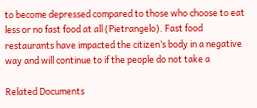to become depressed compared to those who choose to eat less or no fast food at all (Pietrangelo). Fast food restaurants have impacted the citizen’s body in a negative way and will continue to if the people do not take a

Related Documents